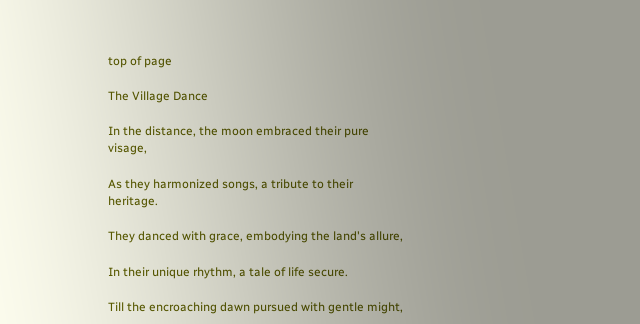top of page

The Village Dance

In the distance, the moon embraced their pure visage,

As they harmonized songs, a tribute to their heritage.

They danced with grace, embodying the land's allure,

In their unique rhythm, a tale of life secure.

Till the encroaching dawn pursued with gentle might,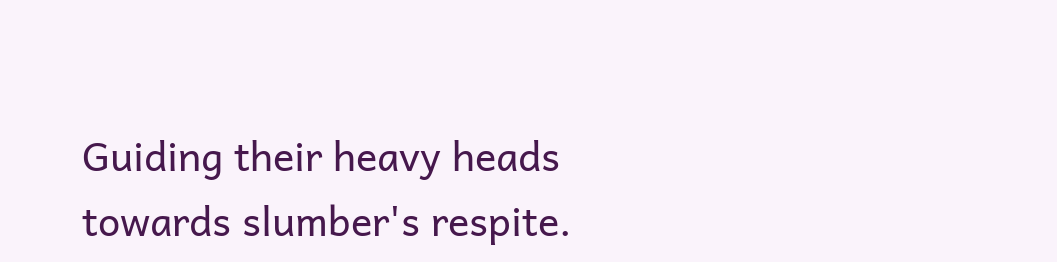Guiding their heavy heads towards slumber's respite.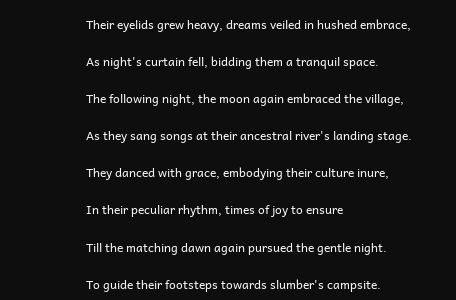Their eyelids grew heavy, dreams veiled in hushed embrace,

As night's curtain fell, bidding them a tranquil space.

The following night, the moon again embraced the village,

As they sang songs at their ancestral river's landing stage.

They danced with grace, embodying their culture inure,

In their peculiar rhythm, times of joy to ensure

Till the matching dawn again pursued the gentle night.

To guide their footsteps towards slumber's campsite.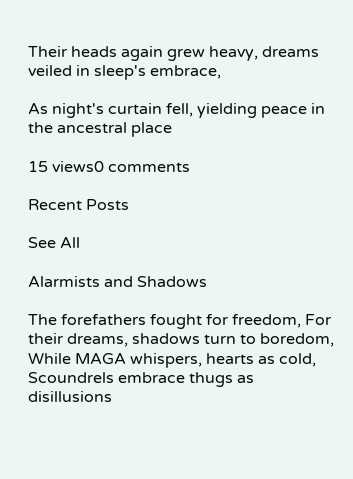Their heads again grew heavy, dreams veiled in sleep's embrace,

As night's curtain fell, yielding peace in the ancestral place

15 views0 comments

Recent Posts

See All

Alarmists and Shadows

The forefathers fought for freedom, For their dreams, shadows turn to boredom, While MAGA whispers, hearts as cold, Scoundrels embrace thugs as disillusions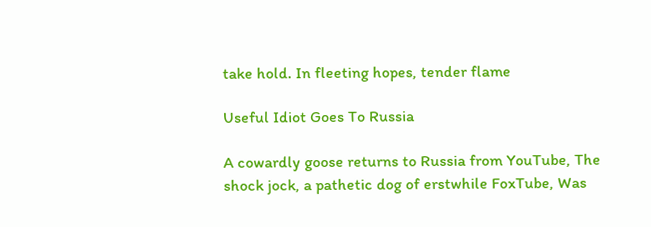take hold. In fleeting hopes, tender flame

Useful Idiot Goes To Russia

A cowardly goose returns to Russia from YouTube, The shock jock, a pathetic dog of erstwhile FoxTube, Was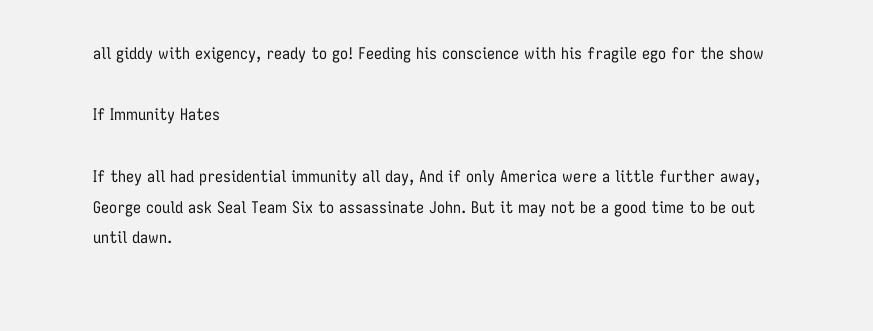all giddy with exigency, ready to go! Feeding his conscience with his fragile ego for the show

If Immunity Hates

If they all had presidential immunity all day, And if only America were a little further away, George could ask Seal Team Six to assassinate John. But it may not be a good time to be out until dawn.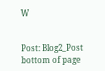W


Post: Blog2_Post
bottom of page